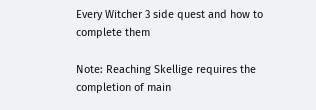Every Witcher 3 side quest and how to complete them

Note: Reaching Skellige requires the completion of main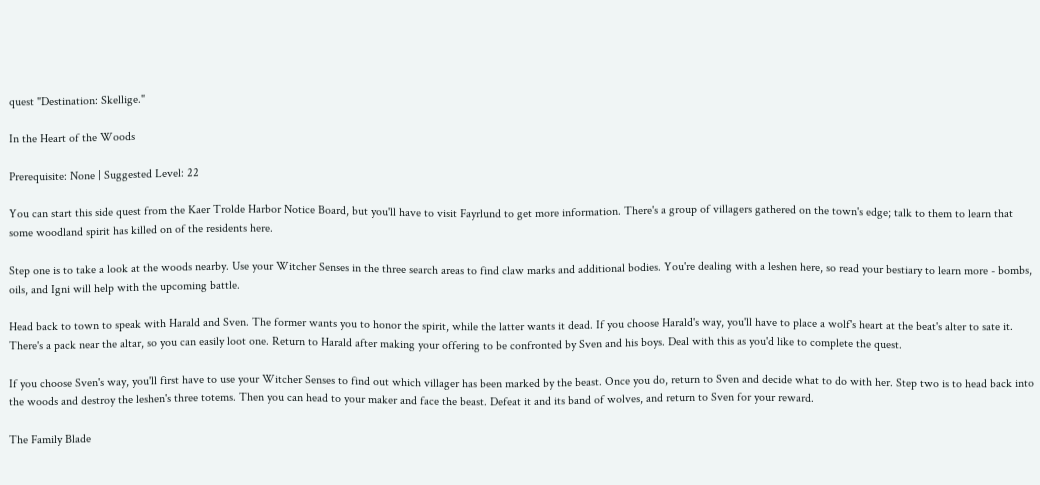quest "Destination: Skellige."

In the Heart of the Woods

Prerequisite: None | Suggested Level: 22

You can start this side quest from the Kaer Trolde Harbor Notice Board, but you'll have to visit Fayrlund to get more information. There's a group of villagers gathered on the town's edge; talk to them to learn that some woodland spirit has killed on of the residents here.

Step one is to take a look at the woods nearby. Use your Witcher Senses in the three search areas to find claw marks and additional bodies. You're dealing with a leshen here, so read your bestiary to learn more - bombs, oils, and Igni will help with the upcoming battle.

Head back to town to speak with Harald and Sven. The former wants you to honor the spirit, while the latter wants it dead. If you choose Harald's way, you'll have to place a wolf's heart at the beat's alter to sate it. There's a pack near the altar, so you can easily loot one. Return to Harald after making your offering to be confronted by Sven and his boys. Deal with this as you'd like to complete the quest.

If you choose Sven's way, you'll first have to use your Witcher Senses to find out which villager has been marked by the beast. Once you do, return to Sven and decide what to do with her. Step two is to head back into the woods and destroy the leshen's three totems. Then you can head to your maker and face the beast. Defeat it and its band of wolves, and return to Sven for your reward.

The Family Blade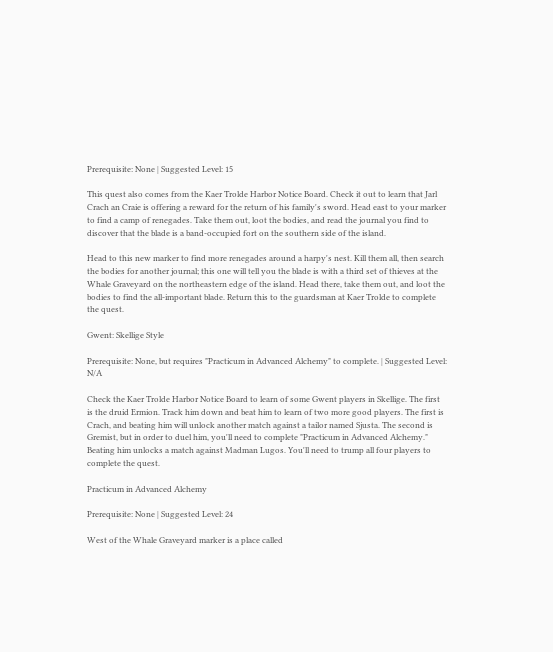Prerequisite: None | Suggested Level: 15

This quest also comes from the Kaer Trolde Harbor Notice Board. Check it out to learn that Jarl Crach an Craie is offering a reward for the return of his family's sword. Head east to your marker to find a camp of renegades. Take them out, loot the bodies, and read the journal you find to discover that the blade is a band-occupied fort on the southern side of the island.

Head to this new marker to find more renegades around a harpy's nest. Kill them all, then search the bodies for another journal; this one will tell you the blade is with a third set of thieves at the Whale Graveyard on the northeastern edge of the island. Head there, take them out, and loot the bodies to find the all-important blade. Return this to the guardsman at Kaer Trolde to complete the quest.

Gwent: Skellige Style

Prerequisite: None, but requires "Practicum in Advanced Alchemy" to complete. | Suggested Level: N/A

Check the Kaer Trolde Harbor Notice Board to learn of some Gwent players in Skellige. The first is the druid Ermion. Track him down and beat him to learn of two more good players. The first is Crach, and beating him will unlock another match against a tailor named Sjusta. The second is Gremist, but in order to duel him, you'll need to complete "Practicum in Advanced Alchemy." Beating him unlocks a match against Madman Lugos. You'll need to trump all four players to complete the quest.

Practicum in Advanced Alchemy

Prerequisite: None | Suggested Level: 24

West of the Whale Graveyard marker is a place called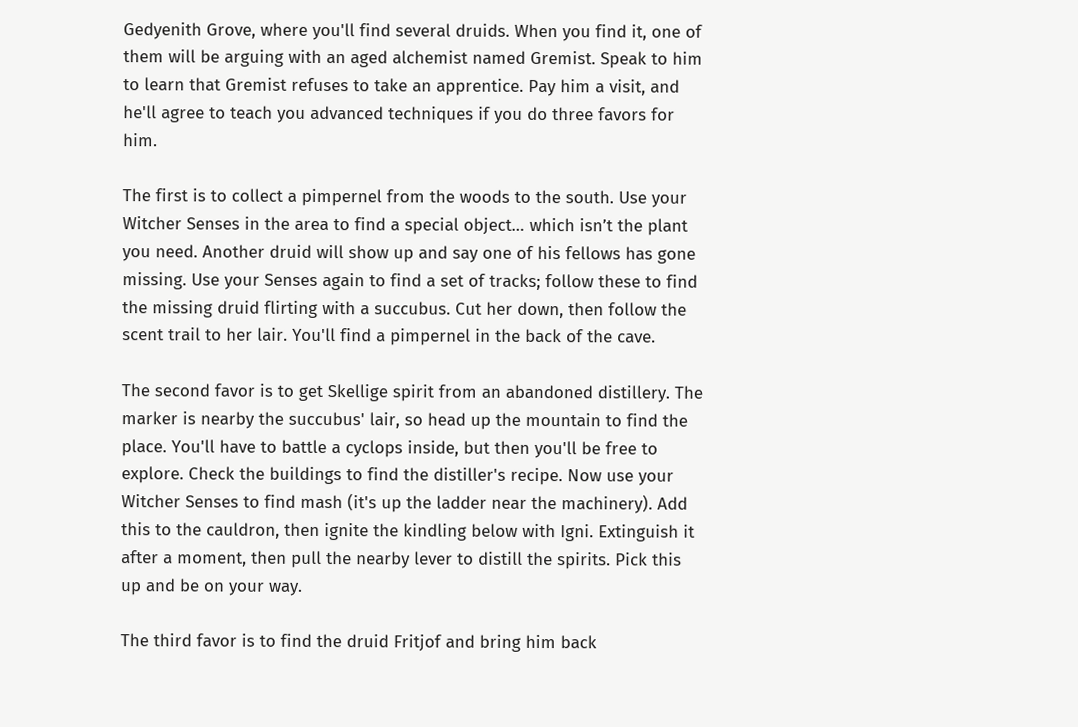Gedyenith Grove, where you'll find several druids. When you find it, one of them will be arguing with an aged alchemist named Gremist. Speak to him to learn that Gremist refuses to take an apprentice. Pay him a visit, and he'll agree to teach you advanced techniques if you do three favors for him.

The first is to collect a pimpernel from the woods to the south. Use your Witcher Senses in the area to find a special object… which isn’t the plant you need. Another druid will show up and say one of his fellows has gone missing. Use your Senses again to find a set of tracks; follow these to find the missing druid flirting with a succubus. Cut her down, then follow the scent trail to her lair. You'll find a pimpernel in the back of the cave.

The second favor is to get Skellige spirit from an abandoned distillery. The marker is nearby the succubus' lair, so head up the mountain to find the place. You'll have to battle a cyclops inside, but then you'll be free to explore. Check the buildings to find the distiller's recipe. Now use your Witcher Senses to find mash (it's up the ladder near the machinery). Add this to the cauldron, then ignite the kindling below with Igni. Extinguish it after a moment, then pull the nearby lever to distill the spirits. Pick this up and be on your way.

The third favor is to find the druid Fritjof and bring him back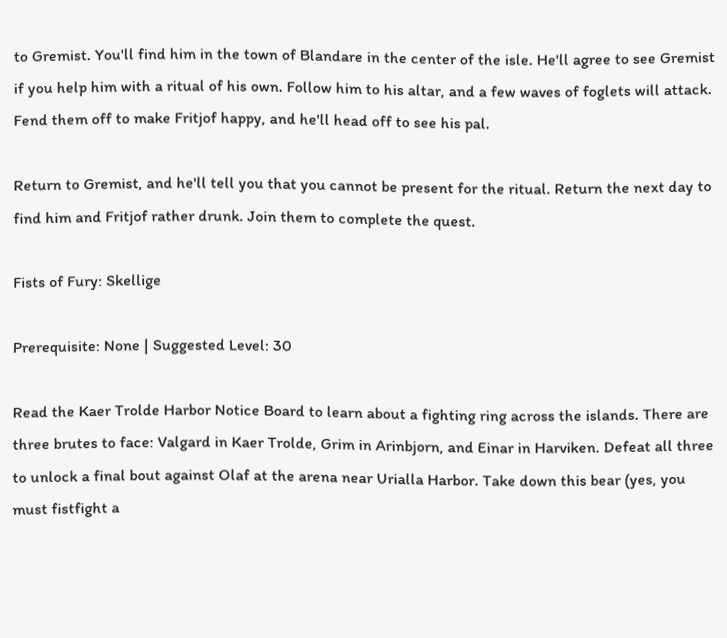to Gremist. You'll find him in the town of Blandare in the center of the isle. He'll agree to see Gremist if you help him with a ritual of his own. Follow him to his altar, and a few waves of foglets will attack. Fend them off to make Fritjof happy, and he'll head off to see his pal.

Return to Gremist, and he'll tell you that you cannot be present for the ritual. Return the next day to find him and Fritjof rather drunk. Join them to complete the quest.

Fists of Fury: Skellige

Prerequisite: None | Suggested Level: 30

Read the Kaer Trolde Harbor Notice Board to learn about a fighting ring across the islands. There are three brutes to face: Valgard in Kaer Trolde, Grim in Arinbjorn, and Einar in Harviken. Defeat all three to unlock a final bout against Olaf at the arena near Urialla Harbor. Take down this bear (yes, you must fistfight a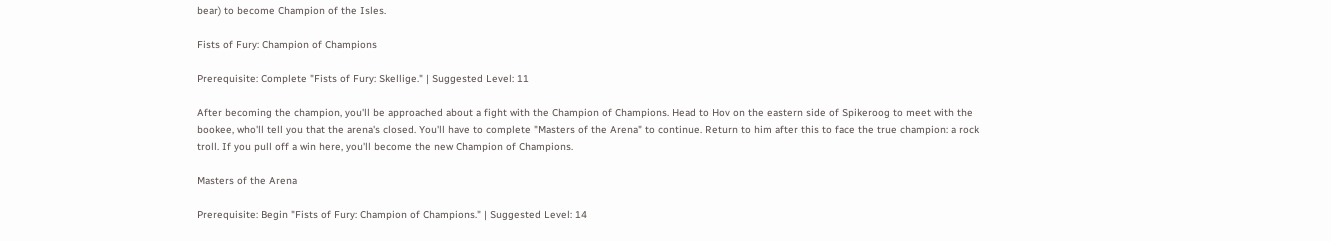bear) to become Champion of the Isles.

Fists of Fury: Champion of Champions

Prerequisite: Complete "Fists of Fury: Skellige." | Suggested Level: 11

After becoming the champion, you'll be approached about a fight with the Champion of Champions. Head to Hov on the eastern side of Spikeroog to meet with the bookee, who'll tell you that the arena's closed. You'll have to complete "Masters of the Arena" to continue. Return to him after this to face the true champion: a rock troll. If you pull off a win here, you'll become the new Champion of Champions.

Masters of the Arena

Prerequisite: Begin "Fists of Fury: Champion of Champions." | Suggested Level: 14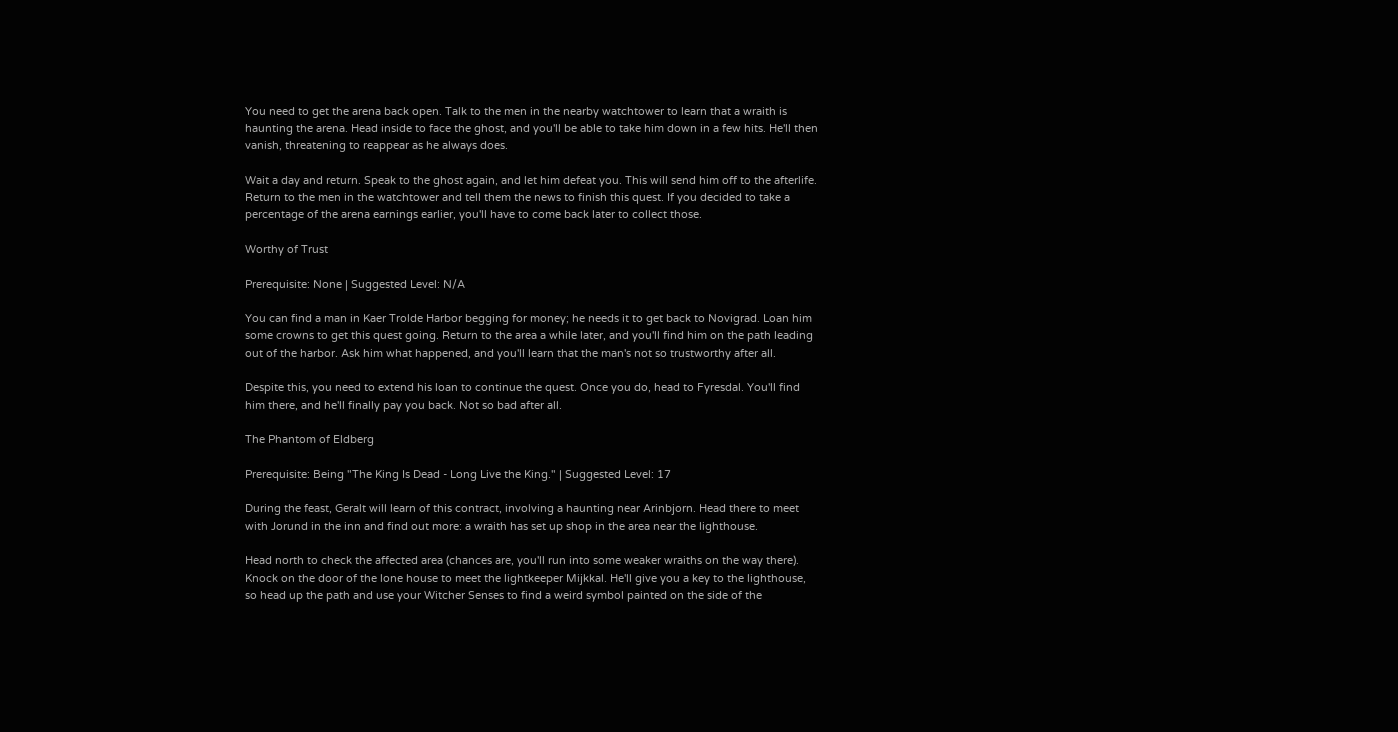You need to get the arena back open. Talk to the men in the nearby watchtower to learn that a wraith is haunting the arena. Head inside to face the ghost, and you'll be able to take him down in a few hits. He'll then vanish, threatening to reappear as he always does.

Wait a day and return. Speak to the ghost again, and let him defeat you. This will send him off to the afterlife. Return to the men in the watchtower and tell them the news to finish this quest. If you decided to take a percentage of the arena earnings earlier, you'll have to come back later to collect those.

Worthy of Trust

Prerequisite: None | Suggested Level: N/A

You can find a man in Kaer Trolde Harbor begging for money; he needs it to get back to Novigrad. Loan him some crowns to get this quest going. Return to the area a while later, and you'll find him on the path leading out of the harbor. Ask him what happened, and you'll learn that the man's not so trustworthy after all.

Despite this, you need to extend his loan to continue the quest. Once you do, head to Fyresdal. You'll find him there, and he'll finally pay you back. Not so bad after all.

The Phantom of Eldberg

Prerequisite: Being "The King Is Dead - Long Live the King." | Suggested Level: 17

During the feast, Geralt will learn of this contract, involving a haunting near Arinbjorn. Head there to meet with Jorund in the inn and find out more: a wraith has set up shop in the area near the lighthouse.

Head north to check the affected area (chances are, you'll run into some weaker wraiths on the way there). Knock on the door of the lone house to meet the lightkeeper Mijkkal. He'll give you a key to the lighthouse, so head up the path and use your Witcher Senses to find a weird symbol painted on the side of the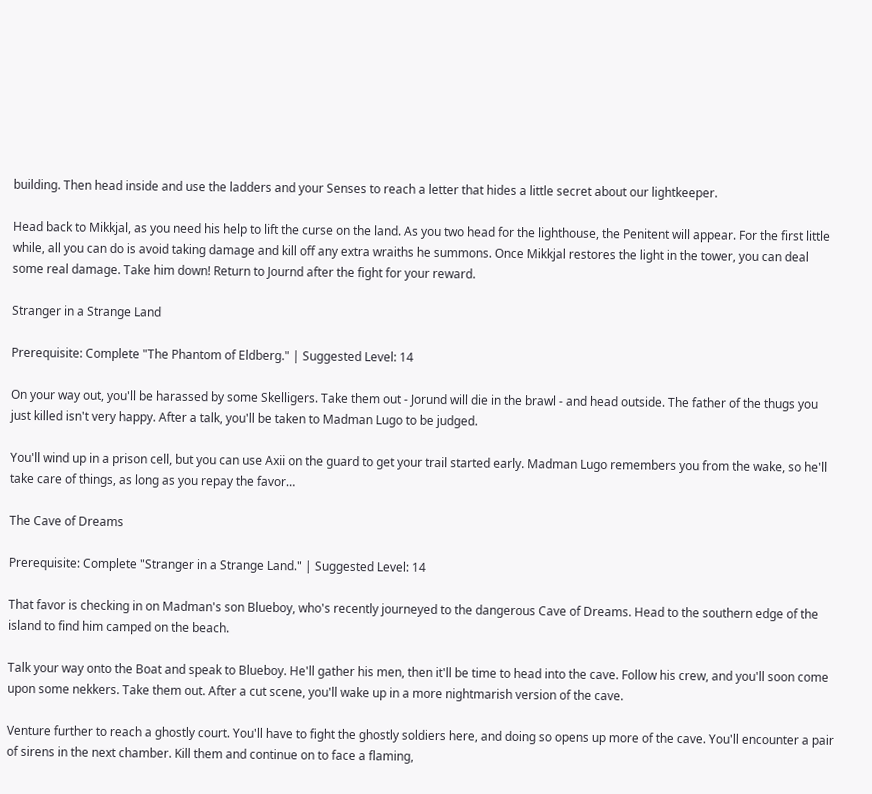building. Then head inside and use the ladders and your Senses to reach a letter that hides a little secret about our lightkeeper.

Head back to Mikkjal, as you need his help to lift the curse on the land. As you two head for the lighthouse, the Penitent will appear. For the first little while, all you can do is avoid taking damage and kill off any extra wraiths he summons. Once Mikkjal restores the light in the tower, you can deal some real damage. Take him down! Return to Journd after the fight for your reward.

Stranger in a Strange Land

Prerequisite: Complete "The Phantom of Eldberg." | Suggested Level: 14

On your way out, you'll be harassed by some Skelligers. Take them out - Jorund will die in the brawl - and head outside. The father of the thugs you just killed isn't very happy. After a talk, you'll be taken to Madman Lugo to be judged.

You'll wind up in a prison cell, but you can use Axii on the guard to get your trail started early. Madman Lugo remembers you from the wake, so he'll take care of things, as long as you repay the favor…

The Cave of Dreams

Prerequisite: Complete "Stranger in a Strange Land." | Suggested Level: 14

That favor is checking in on Madman's son Blueboy, who's recently journeyed to the dangerous Cave of Dreams. Head to the southern edge of the island to find him camped on the beach.

Talk your way onto the Boat and speak to Blueboy. He'll gather his men, then it'll be time to head into the cave. Follow his crew, and you'll soon come upon some nekkers. Take them out. After a cut scene, you'll wake up in a more nightmarish version of the cave.

Venture further to reach a ghostly court. You'll have to fight the ghostly soldiers here, and doing so opens up more of the cave. You'll encounter a pair of sirens in the next chamber. Kill them and continue on to face a flaming,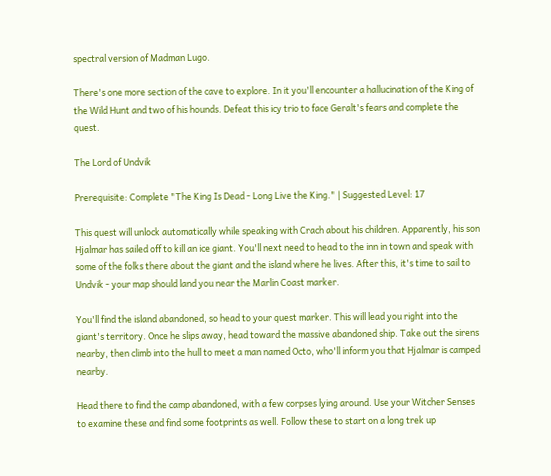spectral version of Madman Lugo.

There's one more section of the cave to explore. In it you'll encounter a hallucination of the King of the Wild Hunt and two of his hounds. Defeat this icy trio to face Geralt's fears and complete the quest.

The Lord of Undvik

Prerequisite: Complete "The King Is Dead - Long Live the King." | Suggested Level: 17

This quest will unlock automatically while speaking with Crach about his children. Apparently, his son Hjalmar has sailed off to kill an ice giant. You'll next need to head to the inn in town and speak with some of the folks there about the giant and the island where he lives. After this, it's time to sail to Undvik - your map should land you near the Marlin Coast marker.

You'll find the island abandoned, so head to your quest marker. This will lead you right into the giant's territory. Once he slips away, head toward the massive abandoned ship. Take out the sirens nearby, then climb into the hull to meet a man named Octo, who'll inform you that Hjalmar is camped nearby.

Head there to find the camp abandoned, with a few corpses lying around. Use your Witcher Senses to examine these and find some footprints as well. Follow these to start on a long trek up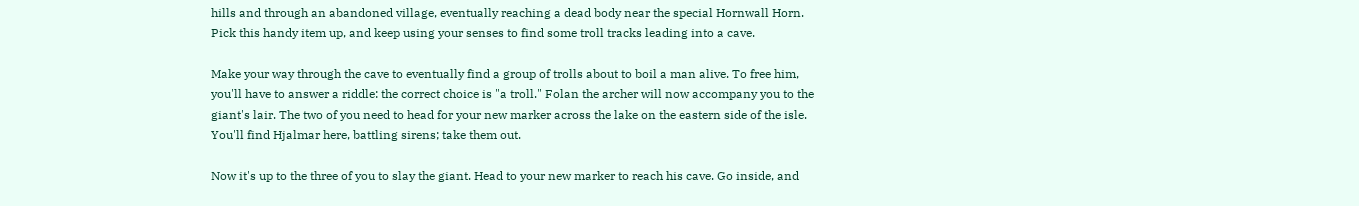hills and through an abandoned village, eventually reaching a dead body near the special Hornwall Horn. Pick this handy item up, and keep using your senses to find some troll tracks leading into a cave.

Make your way through the cave to eventually find a group of trolls about to boil a man alive. To free him, you'll have to answer a riddle: the correct choice is "a troll." Folan the archer will now accompany you to the giant's lair. The two of you need to head for your new marker across the lake on the eastern side of the isle. You'll find Hjalmar here, battling sirens; take them out.

Now it's up to the three of you to slay the giant. Head to your new marker to reach his cave. Go inside, and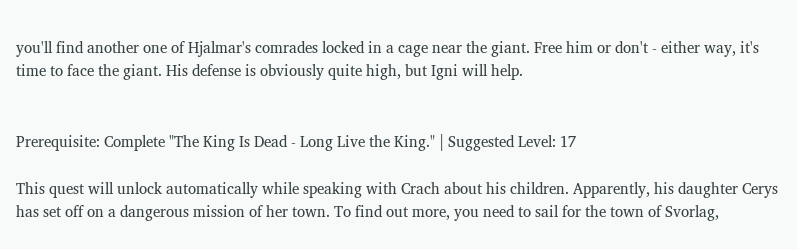you'll find another one of Hjalmar's comrades locked in a cage near the giant. Free him or don't - either way, it's time to face the giant. His defense is obviously quite high, but Igni will help.


Prerequisite: Complete "The King Is Dead - Long Live the King." | Suggested Level: 17

This quest will unlock automatically while speaking with Crach about his children. Apparently, his daughter Cerys has set off on a dangerous mission of her town. To find out more, you need to sail for the town of Svorlag,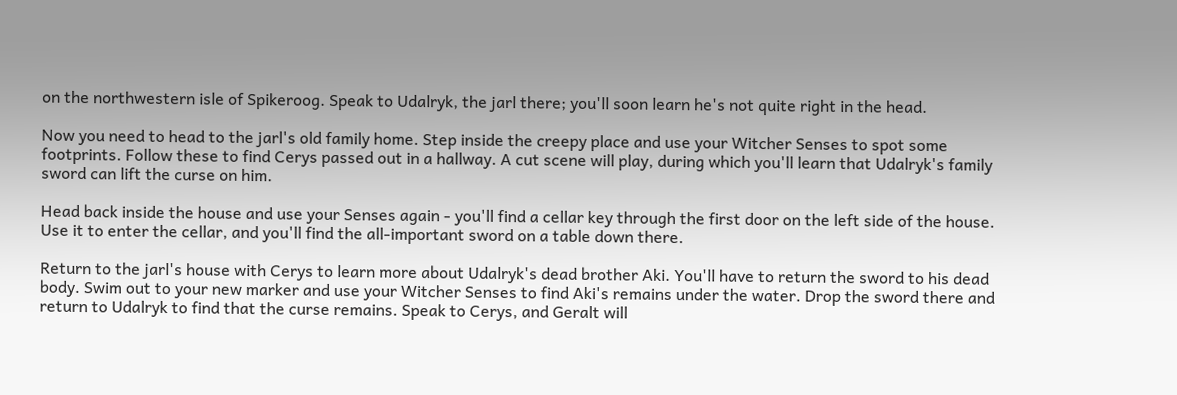on the northwestern isle of Spikeroog. Speak to Udalryk, the jarl there; you'll soon learn he's not quite right in the head.

Now you need to head to the jarl's old family home. Step inside the creepy place and use your Witcher Senses to spot some footprints. Follow these to find Cerys passed out in a hallway. A cut scene will play, during which you'll learn that Udalryk's family sword can lift the curse on him.

Head back inside the house and use your Senses again - you'll find a cellar key through the first door on the left side of the house. Use it to enter the cellar, and you'll find the all-important sword on a table down there.

Return to the jarl's house with Cerys to learn more about Udalryk's dead brother Aki. You'll have to return the sword to his dead body. Swim out to your new marker and use your Witcher Senses to find Aki's remains under the water. Drop the sword there and return to Udalryk to find that the curse remains. Speak to Cerys, and Geralt will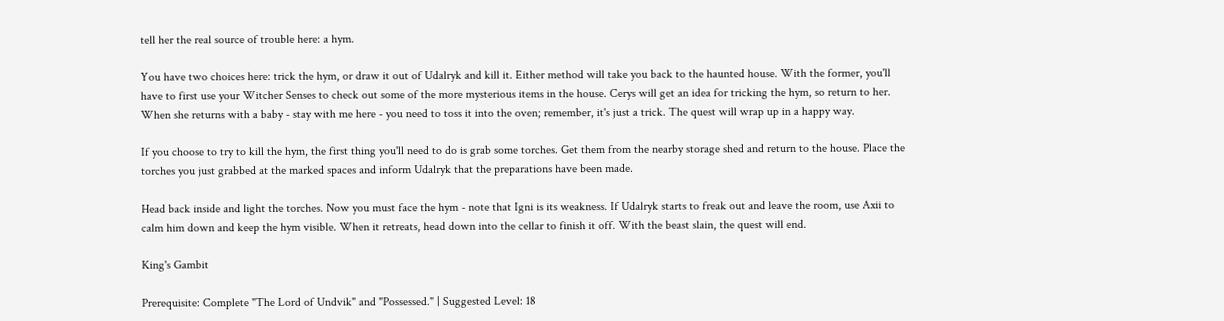tell her the real source of trouble here: a hym.

You have two choices here: trick the hym, or draw it out of Udalryk and kill it. Either method will take you back to the haunted house. With the former, you'll have to first use your Witcher Senses to check out some of the more mysterious items in the house. Cerys will get an idea for tricking the hym, so return to her. When she returns with a baby - stay with me here - you need to toss it into the oven; remember, it's just a trick. The quest will wrap up in a happy way.

If you choose to try to kill the hym, the first thing you'll need to do is grab some torches. Get them from the nearby storage shed and return to the house. Place the torches you just grabbed at the marked spaces and inform Udalryk that the preparations have been made.

Head back inside and light the torches. Now you must face the hym - note that Igni is its weakness. If Udalryk starts to freak out and leave the room, use Axii to calm him down and keep the hym visible. When it retreats, head down into the cellar to finish it off. With the beast slain, the quest will end.

King's Gambit

Prerequisite: Complete "The Lord of Undvik" and "Possessed." | Suggested Level: 18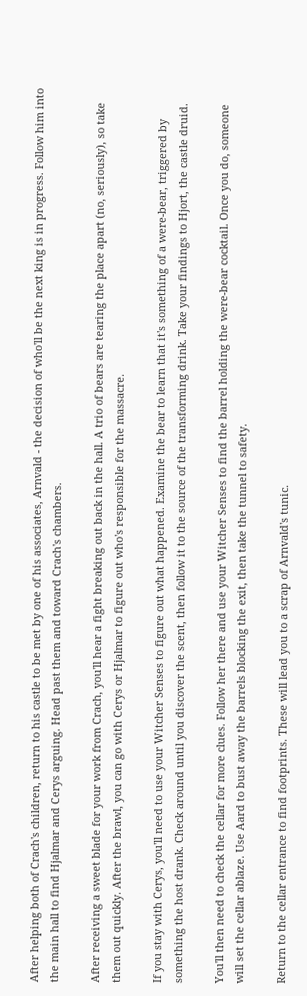After helping both of Crach's children, return to his castle to be met by one of his associates, Arnvald - the decision of who'll be the next king is in progress. Follow him into the main hall to find Hjalmar and Cerys arguing. Head past them and toward Crach's chambers.

After receiving a sweet blade for your work from Crach, you'll hear a fight breaking out back in the hall. A trio of bears are tearing the place apart (no, seriously), so take them out quickly. After the brawl, you can go with Cerys or Hjalmar to figure out who's responsible for the massacre.

If you stay with Cerys, you'll need to use your Witcher Senses to figure out what happened. Examine the bear to learn that it's something of a were-bear, triggered by something the host drank. Check around until you discover the scent, then follow it to the source of the transforming drink. Take your findings to Hjort, the castle druid.

You'll then need to check the cellar for more clues. Follow her there and use your Witcher Senses to find the barrel holding the were-bear cocktail. Once you do, someone will set the cellar ablaze. Use Aard to bust away the barrels blocking the exit, then take the tunnel to safety.

Return to the cellar entrance to find footprints. These will lead you to a scrap of Arnvald's tunic.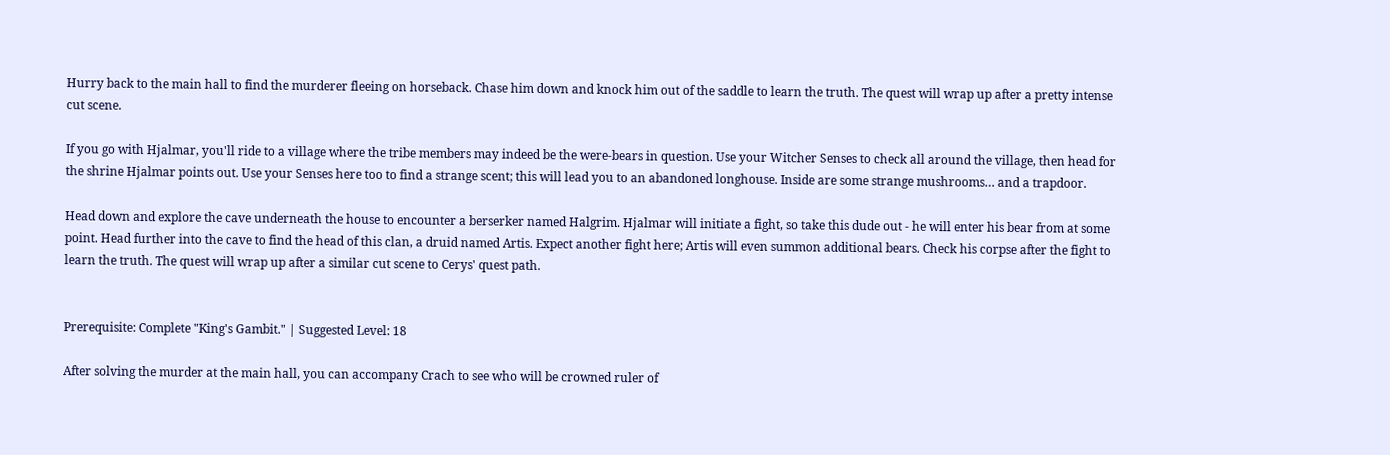Hurry back to the main hall to find the murderer fleeing on horseback. Chase him down and knock him out of the saddle to learn the truth. The quest will wrap up after a pretty intense cut scene.

If you go with Hjalmar, you'll ride to a village where the tribe members may indeed be the were-bears in question. Use your Witcher Senses to check all around the village, then head for the shrine Hjalmar points out. Use your Senses here too to find a strange scent; this will lead you to an abandoned longhouse. Inside are some strange mushrooms… and a trapdoor.

Head down and explore the cave underneath the house to encounter a berserker named Halgrim. Hjalmar will initiate a fight, so take this dude out - he will enter his bear from at some point. Head further into the cave to find the head of this clan, a druid named Artis. Expect another fight here; Artis will even summon additional bears. Check his corpse after the fight to learn the truth. The quest will wrap up after a similar cut scene to Cerys' quest path.


Prerequisite: Complete "King's Gambit." | Suggested Level: 18

After solving the murder at the main hall, you can accompany Crach to see who will be crowned ruler of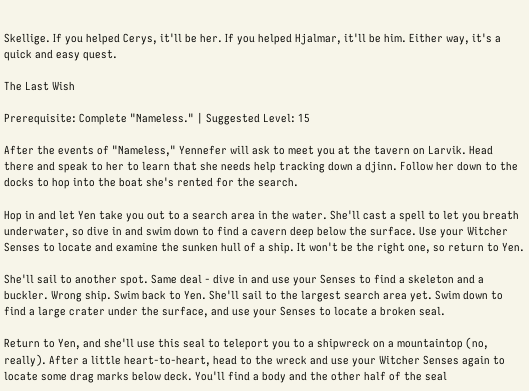Skellige. If you helped Cerys, it'll be her. If you helped Hjalmar, it'll be him. Either way, it's a quick and easy quest.

The Last Wish

Prerequisite: Complete "Nameless." | Suggested Level: 15

After the events of "Nameless," Yennefer will ask to meet you at the tavern on Larvik. Head there and speak to her to learn that she needs help tracking down a djinn. Follow her down to the docks to hop into the boat she's rented for the search.

Hop in and let Yen take you out to a search area in the water. She'll cast a spell to let you breath underwater, so dive in and swim down to find a cavern deep below the surface. Use your Witcher Senses to locate and examine the sunken hull of a ship. It won't be the right one, so return to Yen.

She'll sail to another spot. Same deal - dive in and use your Senses to find a skeleton and a buckler. Wrong ship. Swim back to Yen. She'll sail to the largest search area yet. Swim down to find a large crater under the surface, and use your Senses to locate a broken seal.

Return to Yen, and she'll use this seal to teleport you to a shipwreck on a mountaintop (no, really). After a little heart-to-heart, head to the wreck and use your Witcher Senses again to locate some drag marks below deck. You'll find a body and the other half of the seal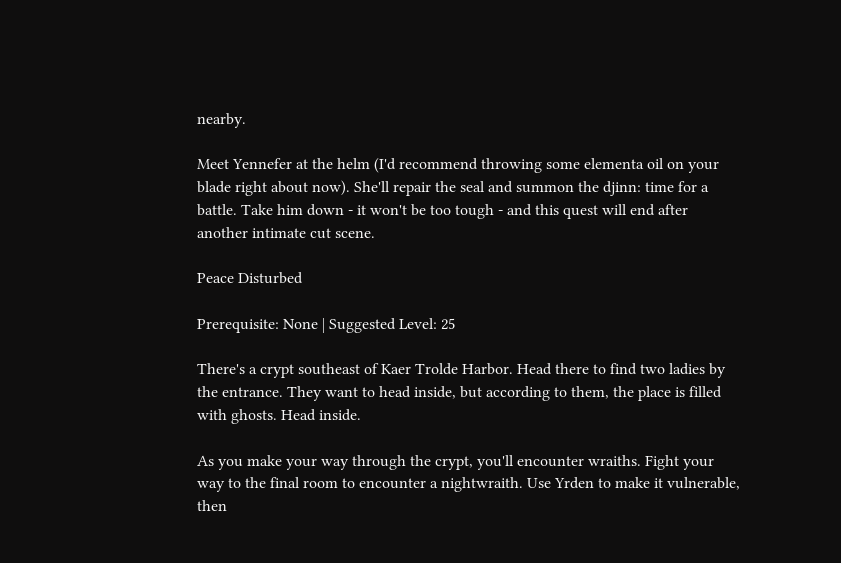nearby.

Meet Yennefer at the helm (I'd recommend throwing some elementa oil on your blade right about now). She'll repair the seal and summon the djinn: time for a battle. Take him down - it won't be too tough - and this quest will end after another intimate cut scene.

Peace Disturbed

Prerequisite: None | Suggested Level: 25

There's a crypt southeast of Kaer Trolde Harbor. Head there to find two ladies by the entrance. They want to head inside, but according to them, the place is filled with ghosts. Head inside.

As you make your way through the crypt, you'll encounter wraiths. Fight your way to the final room to encounter a nightwraith. Use Yrden to make it vulnerable, then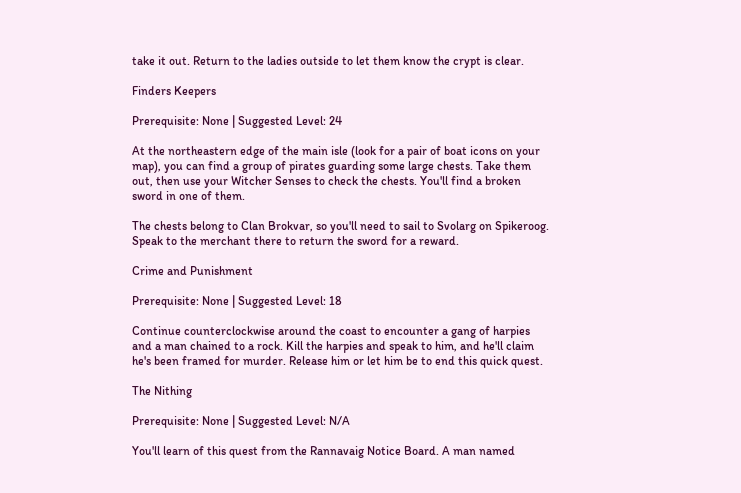take it out. Return to the ladies outside to let them know the crypt is clear.

Finders Keepers

Prerequisite: None | Suggested Level: 24

At the northeastern edge of the main isle (look for a pair of boat icons on your map), you can find a group of pirates guarding some large chests. Take them out, then use your Witcher Senses to check the chests. You'll find a broken sword in one of them.

The chests belong to Clan Brokvar, so you'll need to sail to Svolarg on Spikeroog. Speak to the merchant there to return the sword for a reward.

Crime and Punishment

Prerequisite: None | Suggested Level: 18

Continue counterclockwise around the coast to encounter a gang of harpies and a man chained to a rock. Kill the harpies and speak to him, and he'll claim he's been framed for murder. Release him or let him be to end this quick quest.

The Nithing

Prerequisite: None | Suggested Level: N/A

You'll learn of this quest from the Rannavaig Notice Board. A man named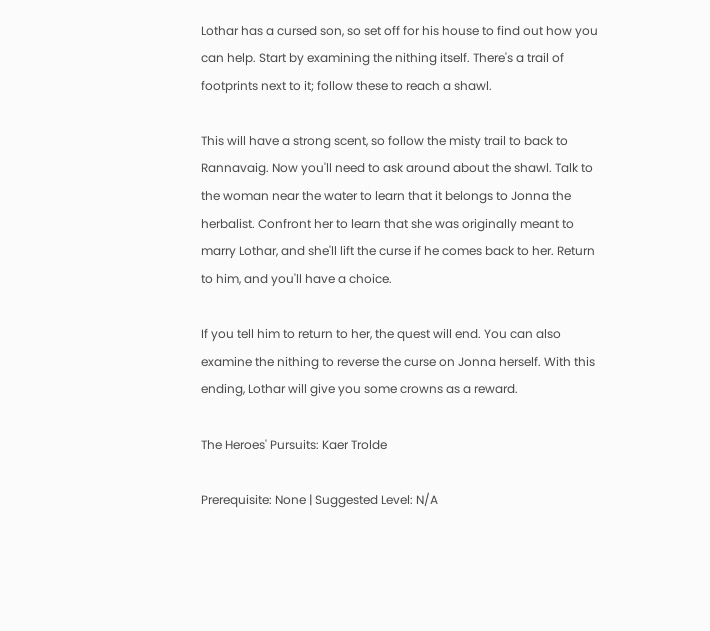Lothar has a cursed son, so set off for his house to find out how you can help. Start by examining the nithing itself. There's a trail of footprints next to it; follow these to reach a shawl.

This will have a strong scent, so follow the misty trail to back to Rannavaig. Now you'll need to ask around about the shawl. Talk to the woman near the water to learn that it belongs to Jonna the herbalist. Confront her to learn that she was originally meant to marry Lothar, and she'll lift the curse if he comes back to her. Return to him, and you'll have a choice.

If you tell him to return to her, the quest will end. You can also examine the nithing to reverse the curse on Jonna herself. With this ending, Lothar will give you some crowns as a reward.

The Heroes' Pursuits: Kaer Trolde

Prerequisite: None | Suggested Level: N/A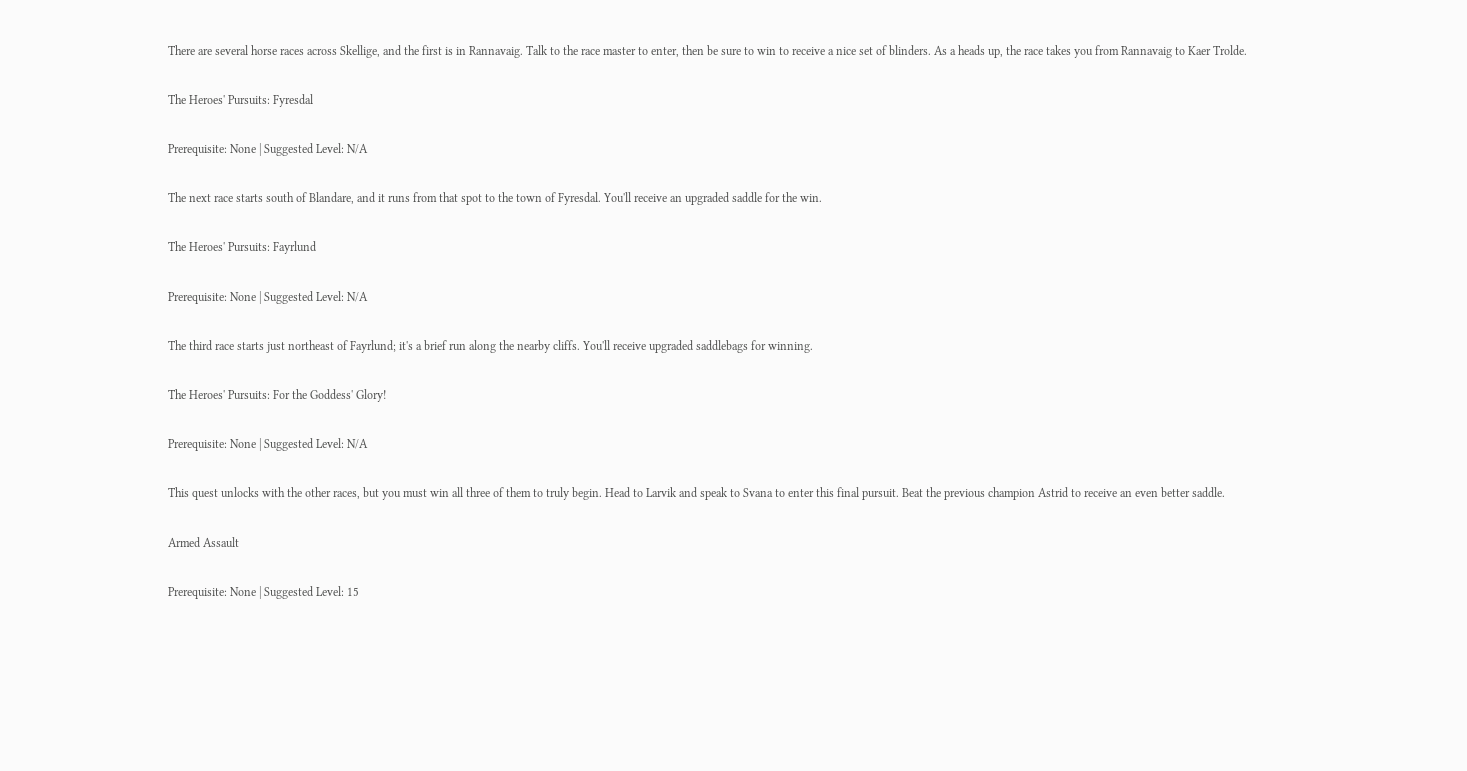There are several horse races across Skellige, and the first is in Rannavaig. Talk to the race master to enter, then be sure to win to receive a nice set of blinders. As a heads up, the race takes you from Rannavaig to Kaer Trolde.

The Heroes' Pursuits: Fyresdal

Prerequisite: None | Suggested Level: N/A

The next race starts south of Blandare, and it runs from that spot to the town of Fyresdal. You'll receive an upgraded saddle for the win.

The Heroes' Pursuits: Fayrlund

Prerequisite: None | Suggested Level: N/A

The third race starts just northeast of Fayrlund; it's a brief run along the nearby cliffs. You'll receive upgraded saddlebags for winning.

The Heroes' Pursuits: For the Goddess' Glory!

Prerequisite: None | Suggested Level: N/A

This quest unlocks with the other races, but you must win all three of them to truly begin. Head to Larvik and speak to Svana to enter this final pursuit. Beat the previous champion Astrid to receive an even better saddle.

Armed Assault

Prerequisite: None | Suggested Level: 15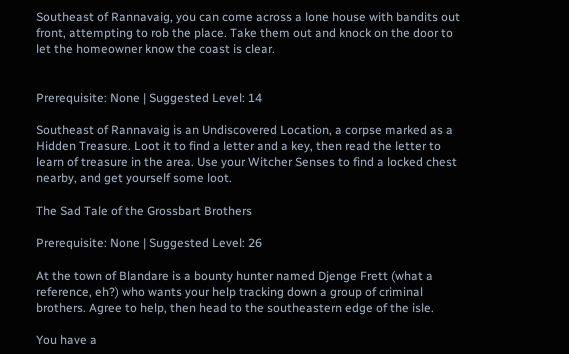Southeast of Rannavaig, you can come across a lone house with bandits out front, attempting to rob the place. Take them out and knock on the door to let the homeowner know the coast is clear.


Prerequisite: None | Suggested Level: 14

Southeast of Rannavaig is an Undiscovered Location, a corpse marked as a Hidden Treasure. Loot it to find a letter and a key, then read the letter to learn of treasure in the area. Use your Witcher Senses to find a locked chest nearby, and get yourself some loot.

The Sad Tale of the Grossbart Brothers

Prerequisite: None | Suggested Level: 26

At the town of Blandare is a bounty hunter named Djenge Frett (what a reference, eh?) who wants your help tracking down a group of criminal brothers. Agree to help, then head to the southeastern edge of the isle.

You have a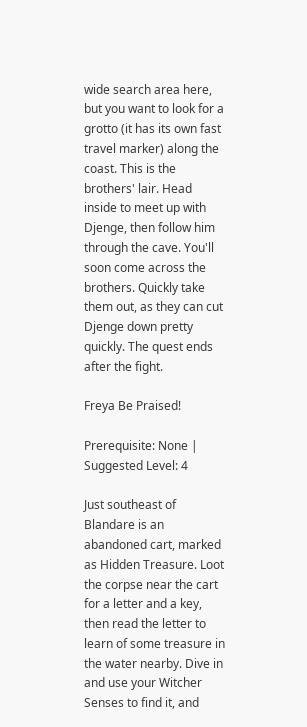wide search area here, but you want to look for a grotto (it has its own fast travel marker) along the coast. This is the brothers' lair. Head inside to meet up with Djenge, then follow him through the cave. You'll soon come across the brothers. Quickly take them out, as they can cut Djenge down pretty quickly. The quest ends after the fight.

Freya Be Praised!

Prerequisite: None | Suggested Level: 4

Just southeast of Blandare is an abandoned cart, marked as Hidden Treasure. Loot the corpse near the cart for a letter and a key, then read the letter to learn of some treasure in the water nearby. Dive in and use your Witcher Senses to find it, and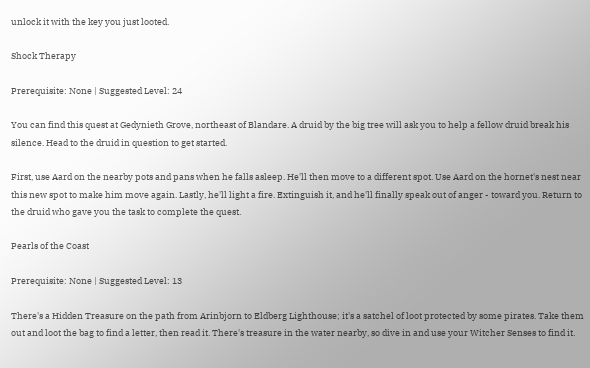unlock it with the key you just looted.

Shock Therapy

Prerequisite: None | Suggested Level: 24

You can find this quest at Gedynieth Grove, northeast of Blandare. A druid by the big tree will ask you to help a fellow druid break his silence. Head to the druid in question to get started.

First, use Aard on the nearby pots and pans when he falls asleep. He'll then move to a different spot. Use Aard on the hornet's nest near this new spot to make him move again. Lastly, he'll light a fire. Extinguish it, and he'll finally speak out of anger - toward you. Return to the druid who gave you the task to complete the quest.

Pearls of the Coast

Prerequisite: None | Suggested Level: 13

There's a Hidden Treasure on the path from Arinbjorn to Eldberg Lighthouse; it's a satchel of loot protected by some pirates. Take them out and loot the bag to find a letter, then read it. There's treasure in the water nearby, so dive in and use your Witcher Senses to find it.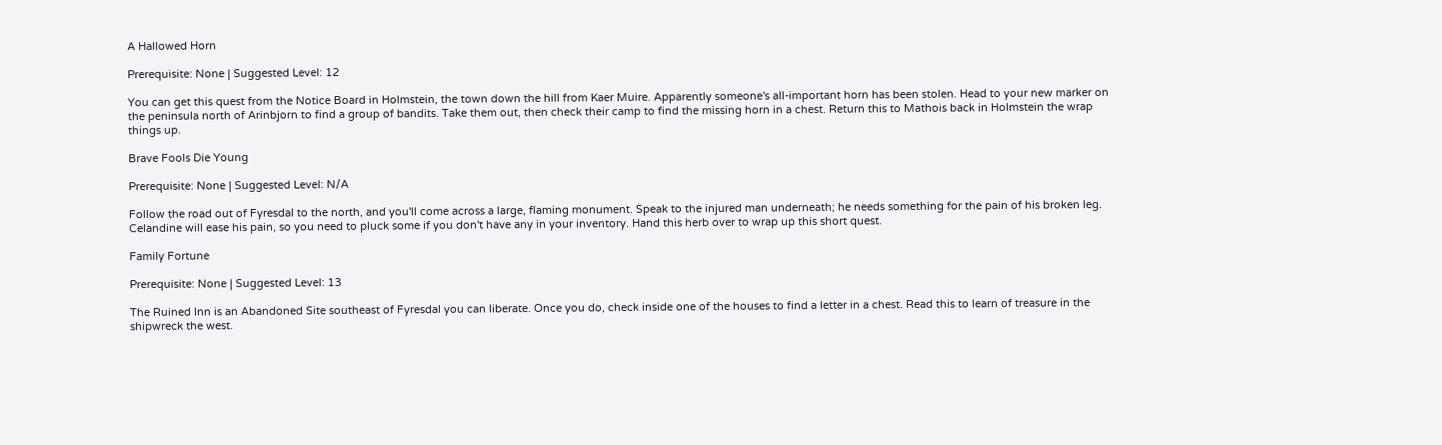A Hallowed Horn

Prerequisite: None | Suggested Level: 12

You can get this quest from the Notice Board in Holmstein, the town down the hill from Kaer Muire. Apparently someone's all-important horn has been stolen. Head to your new marker on the peninsula north of Arinbjorn to find a group of bandits. Take them out, then check their camp to find the missing horn in a chest. Return this to Mathois back in Holmstein the wrap things up.

Brave Fools Die Young

Prerequisite: None | Suggested Level: N/A

Follow the road out of Fyresdal to the north, and you'll come across a large, flaming monument. Speak to the injured man underneath; he needs something for the pain of his broken leg. Celandine will ease his pain, so you need to pluck some if you don't have any in your inventory. Hand this herb over to wrap up this short quest.

Family Fortune

Prerequisite: None | Suggested Level: 13

The Ruined Inn is an Abandoned Site southeast of Fyresdal you can liberate. Once you do, check inside one of the houses to find a letter in a chest. Read this to learn of treasure in the shipwreck the west.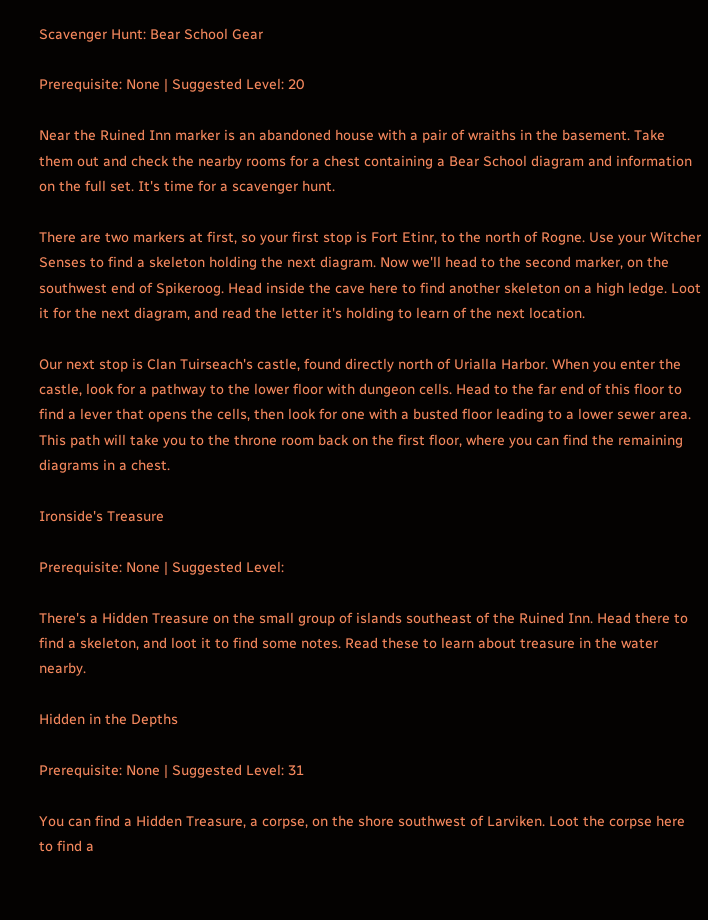Scavenger Hunt: Bear School Gear

Prerequisite: None | Suggested Level: 20

Near the Ruined Inn marker is an abandoned house with a pair of wraiths in the basement. Take them out and check the nearby rooms for a chest containing a Bear School diagram and information on the full set. It's time for a scavenger hunt.

There are two markers at first, so your first stop is Fort Etinr, to the north of Rogne. Use your Witcher Senses to find a skeleton holding the next diagram. Now we'll head to the second marker, on the southwest end of Spikeroog. Head inside the cave here to find another skeleton on a high ledge. Loot it for the next diagram, and read the letter it's holding to learn of the next location.

Our next stop is Clan Tuirseach's castle, found directly north of Urialla Harbor. When you enter the castle, look for a pathway to the lower floor with dungeon cells. Head to the far end of this floor to find a lever that opens the cells, then look for one with a busted floor leading to a lower sewer area. This path will take you to the throne room back on the first floor, where you can find the remaining diagrams in a chest.

Ironside's Treasure

Prerequisite: None | Suggested Level:

There's a Hidden Treasure on the small group of islands southeast of the Ruined Inn. Head there to find a skeleton, and loot it to find some notes. Read these to learn about treasure in the water nearby.

Hidden in the Depths

Prerequisite: None | Suggested Level: 31

You can find a Hidden Treasure, a corpse, on the shore southwest of Larviken. Loot the corpse here to find a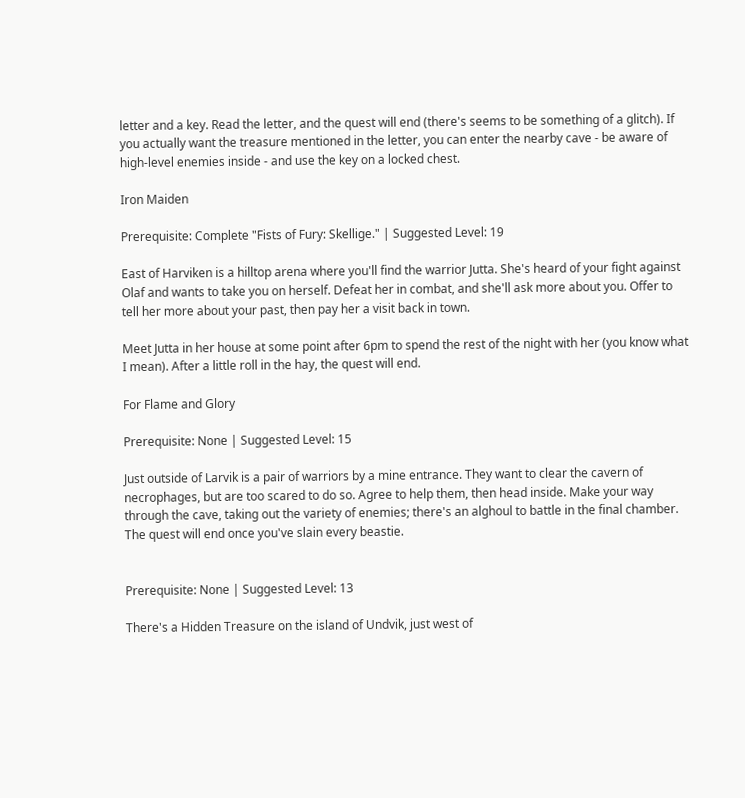letter and a key. Read the letter, and the quest will end (there's seems to be something of a glitch). If you actually want the treasure mentioned in the letter, you can enter the nearby cave - be aware of high-level enemies inside - and use the key on a locked chest.

Iron Maiden

Prerequisite: Complete "Fists of Fury: Skellige." | Suggested Level: 19

East of Harviken is a hilltop arena where you'll find the warrior Jutta. She's heard of your fight against Olaf and wants to take you on herself. Defeat her in combat, and she'll ask more about you. Offer to tell her more about your past, then pay her a visit back in town.

Meet Jutta in her house at some point after 6pm to spend the rest of the night with her (you know what I mean). After a little roll in the hay, the quest will end.

For Flame and Glory

Prerequisite: None | Suggested Level: 15

Just outside of Larvik is a pair of warriors by a mine entrance. They want to clear the cavern of necrophages, but are too scared to do so. Agree to help them, then head inside. Make your way through the cave, taking out the variety of enemies; there's an alghoul to battle in the final chamber. The quest will end once you've slain every beastie.


Prerequisite: None | Suggested Level: 13

There's a Hidden Treasure on the island of Undvik, just west of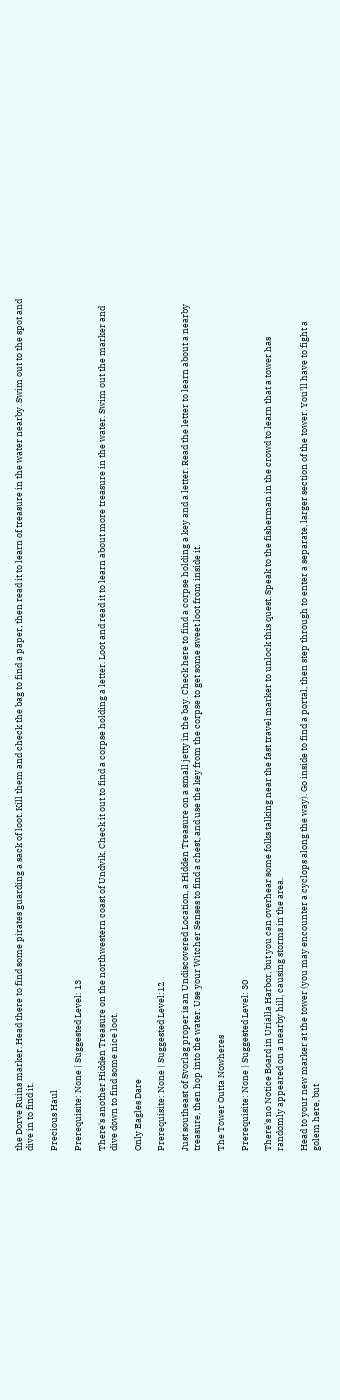the Dorve Ruins marker. Head there to find some pirates guarding a sack of loot. Kill them and check the bag to find a paper, then read it to learn of treasure in the water nearby. Swim out to the spot and dive in to find it.

Precious Haul

Prerequisite: None | Suggested Level: 13

There's another Hidden Treasure on the northwestern coast of Undvik. Check it out to find a corpse holding a letter. Loot and read it to learn about more treasure in the water. Swim out the marker and dive down to find some nice loot.

Only Eagles Dare

Prerequisite: None | Suggested Level:12

Just southeast of Svorlag proper is an Undiscovered Location, a Hidden Treasure on a small jetty in the bay. Check here to find a corpse holding a key and a letter. Read the letter to learn about a nearby treasure, then hop into the water. Use your Witcher Senses to find a chest, and use the key from the corpse to get some sweet loot from inside it.

The Tower Outta Nowheres

Prerequisite: None | Suggested Level: 30

There's no Notice Board in Urialla Harbor, but you can overhear some folks talking near the fast travel marker to unlock this quest. Speak to the fisherman in the crowd to learn that a tower has randomly appeared on a nearby hill, causing storms in the area.

Head to your new marker at the tower (you may encounter a cyclops along the way). Go inside to find a portal, then step through to enter a separate, larger section of the tower. You'll have to fight a golem here, but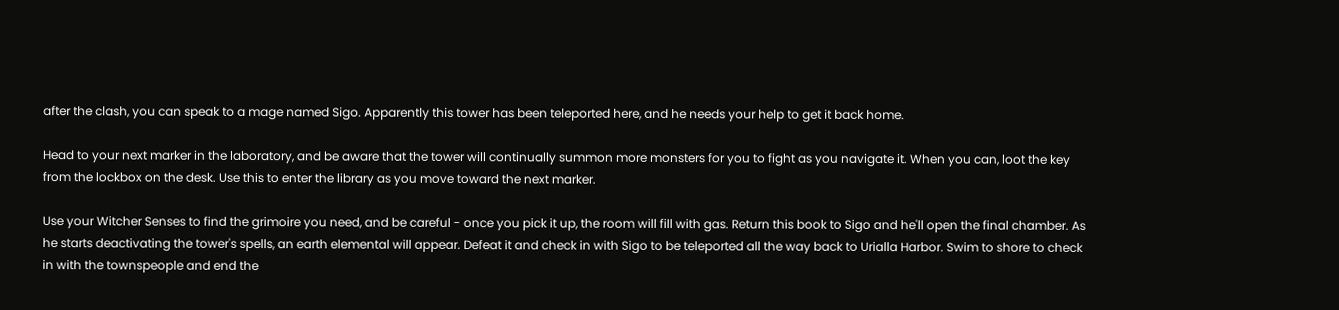after the clash, you can speak to a mage named Sigo. Apparently this tower has been teleported here, and he needs your help to get it back home.

Head to your next marker in the laboratory, and be aware that the tower will continually summon more monsters for you to fight as you navigate it. When you can, loot the key from the lockbox on the desk. Use this to enter the library as you move toward the next marker.

Use your Witcher Senses to find the grimoire you need, and be careful - once you pick it up, the room will fill with gas. Return this book to Sigo and he'll open the final chamber. As he starts deactivating the tower's spells, an earth elemental will appear. Defeat it and check in with Sigo to be teleported all the way back to Urialla Harbor. Swim to shore to check in with the townspeople and end the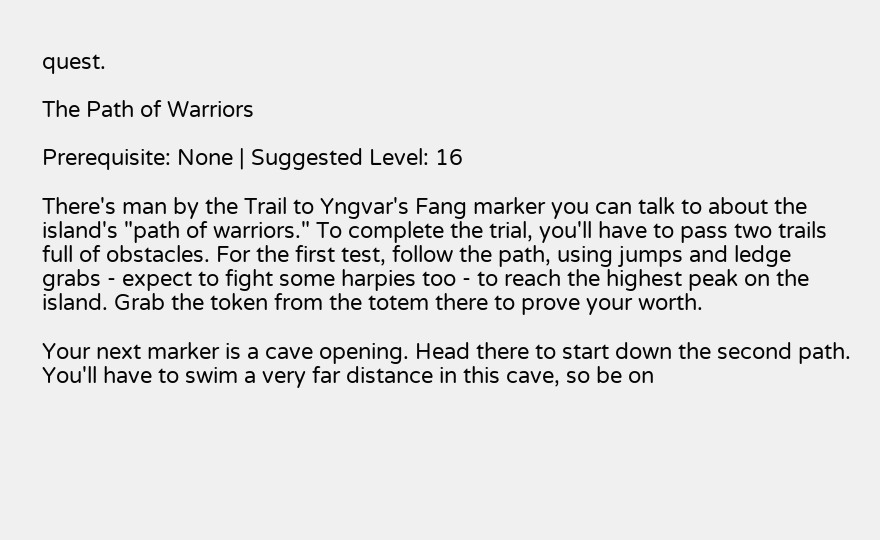quest.

The Path of Warriors

Prerequisite: None | Suggested Level: 16

There's man by the Trail to Yngvar's Fang marker you can talk to about the island's "path of warriors." To complete the trial, you'll have to pass two trails full of obstacles. For the first test, follow the path, using jumps and ledge grabs - expect to fight some harpies too - to reach the highest peak on the island. Grab the token from the totem there to prove your worth.

Your next marker is a cave opening. Head there to start down the second path. You'll have to swim a very far distance in this cave, so be on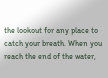the lookout for any place to catch your breath. When you reach the end of the water,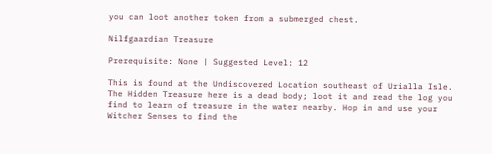you can loot another token from a submerged chest.

Nilfgaardian Treasure

Prerequisite: None | Suggested Level: 12

This is found at the Undiscovered Location southeast of Urialla Isle. The Hidden Treasure here is a dead body; loot it and read the log you find to learn of treasure in the water nearby. Hop in and use your Witcher Senses to find the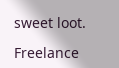sweet loot.

Freelance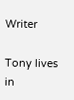Writer

Tony lives in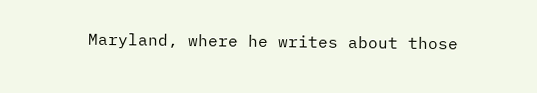Maryland, where he writes about those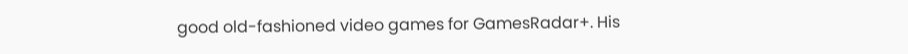good old-fashioned video games for GamesRadar+. His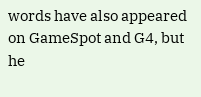words have also appeared on GameSpot and G4, but he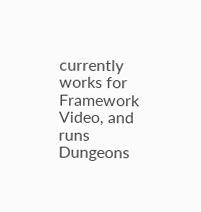currently works for Framework Video, and runs Dungeons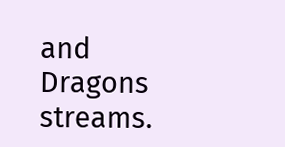and Dragons streams.